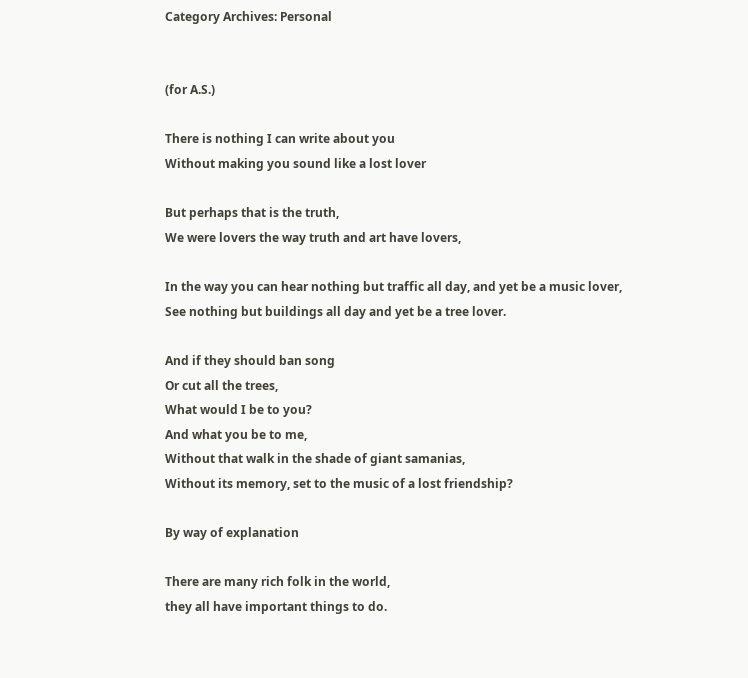Category Archives: Personal


(for A.S.)

There is nothing I can write about you
Without making you sound like a lost lover

But perhaps that is the truth,
We were lovers the way truth and art have lovers,

In the way you can hear nothing but traffic all day, and yet be a music lover,
See nothing but buildings all day and yet be a tree lover.

And if they should ban song
Or cut all the trees,
What would I be to you?
And what you be to me,
Without that walk in the shade of giant samanias,
Without its memory, set to the music of a lost friendship?

By way of explanation

There are many rich folk in the world,
they all have important things to do.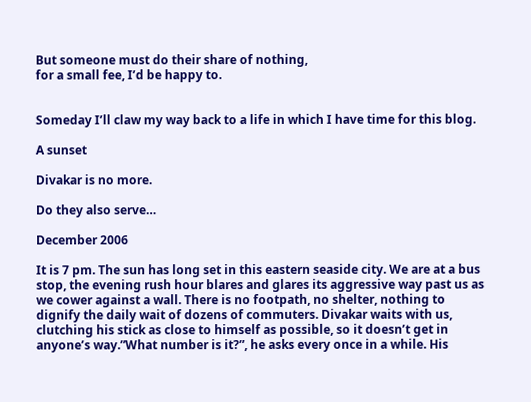But someone must do their share of nothing,
for a small fee, I’d be happy to.


Someday I’ll claw my way back to a life in which I have time for this blog.

A sunset

Divakar is no more.

Do they also serve…

December 2006

It is 7 pm. The sun has long set in this eastern seaside city. We are at a bus stop, the evening rush hour blares and glares its aggressive way past us as we cower against a wall. There is no footpath, no shelter, nothing to dignify the daily wait of dozens of commuters. Divakar waits with us, clutching his stick as close to himself as possible, so it doesn’t get in anyone’s way.”What number is it?”, he asks every once in a while. His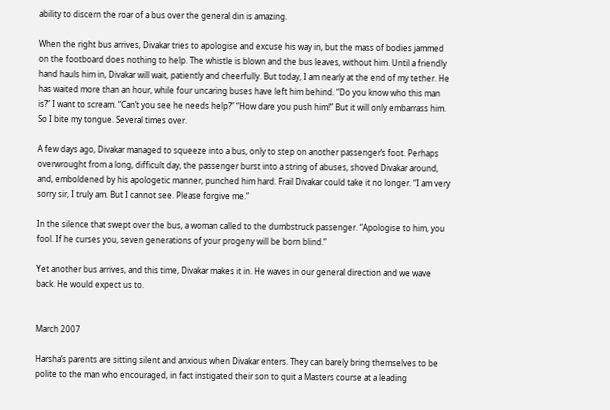ability to discern the roar of a bus over the general din is amazing.

When the right bus arrives, Divakar tries to apologise and excuse his way in, but the mass of bodies jammed on the footboard does nothing to help. The whistle is blown and the bus leaves, without him. Until a friendly hand hauls him in, Divakar will wait, patiently and cheerfully. But today, I am nearly at the end of my tether. He has waited more than an hour, while four uncaring buses have left him behind. “Do you know who this man is?” I want to scream. “Can’t you see he needs help?” “How dare you push him!” But it will only embarrass him. So I bite my tongue. Several times over.

A few days ago, Divakar managed to squeeze into a bus, only to step on another passenger’s foot. Perhaps overwrought from a long, difficult day, the passenger burst into a string of abuses, shoved Divakar around, and, emboldened by his apologetic manner, punched him hard. Frail Divakar could take it no longer. “I am very sorry sir, I truly am. But I cannot see. Please forgive me.”

In the silence that swept over the bus, a woman called to the dumbstruck passenger. “Apologise to him, you fool. If he curses you, seven generations of your progeny will be born blind.”

Yet another bus arrives, and this time, Divakar makes it in. He waves in our general direction and we wave back. He would expect us to.


March 2007

Harsha’s parents are sitting silent and anxious when Divakar enters. They can barely bring themselves to be polite to the man who encouraged, in fact instigated their son to quit a Masters course at a leading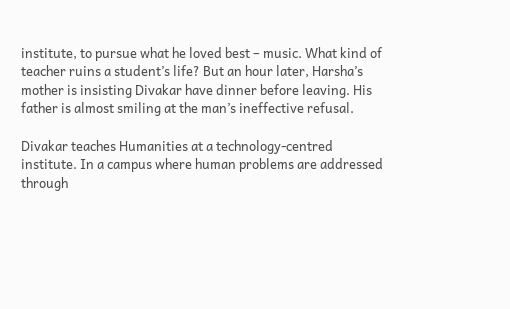institute, to pursue what he loved best – music. What kind of teacher ruins a student’s life? But an hour later, Harsha’s mother is insisting Divakar have dinner before leaving. His father is almost smiling at the man’s ineffective refusal.

Divakar teaches Humanities at a technology-centred institute. In a campus where human problems are addressed through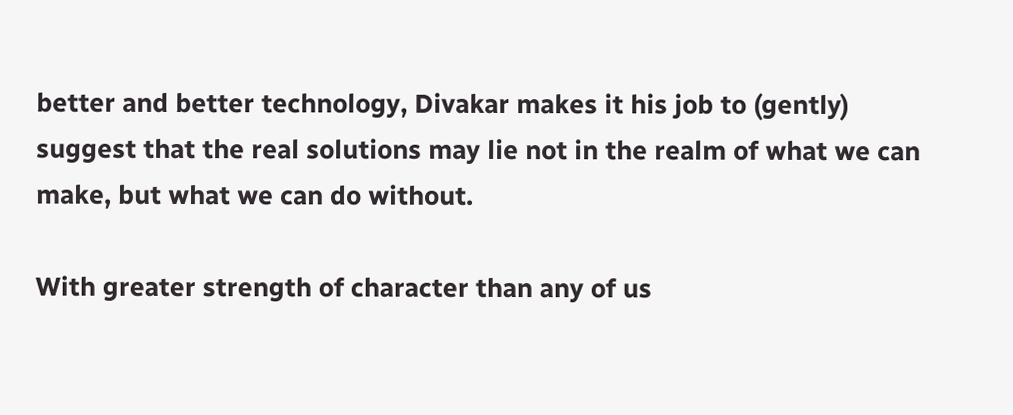better and better technology, Divakar makes it his job to (gently) suggest that the real solutions may lie not in the realm of what we can make, but what we can do without.

With greater strength of character than any of us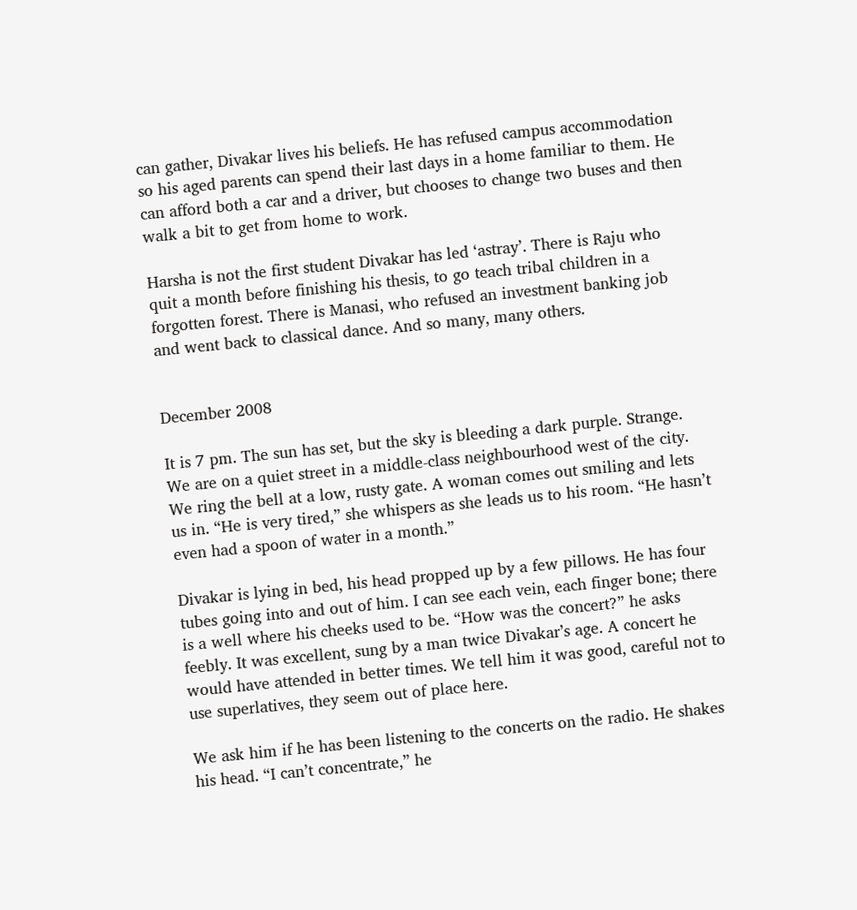can gather, Divakar lives his beliefs. He has refused campus accommodation so his aged parents can spend their last days in a home familiar to them. He can afford both a car and a driver, but chooses to change two buses and then walk a bit to get from home to work.

Harsha is not the first student Divakar has led ‘astray’. There is Raju who quit a month before finishing his thesis, to go teach tribal children in a forgotten forest. There is Manasi, who refused an investment banking job and went back to classical dance. And so many, many others.


December 2008

It is 7 pm. The sun has set, but the sky is bleeding a dark purple. Strange. We are on a quiet street in a middle-class neighbourhood west of the city. We ring the bell at a low, rusty gate. A woman comes out smiling and lets us in. “He is very tired,” she whispers as she leads us to his room. “He hasn’t even had a spoon of water in a month.”

Divakar is lying in bed, his head propped up by a few pillows. He has four tubes going into and out of him. I can see each vein, each finger bone; there is a well where his cheeks used to be. “How was the concert?” he asks feebly. It was excellent, sung by a man twice Divakar’s age. A concert he would have attended in better times. We tell him it was good, careful not to use superlatives, they seem out of place here.

We ask him if he has been listening to the concerts on the radio. He shakes his head. “I can’t concentrate,” he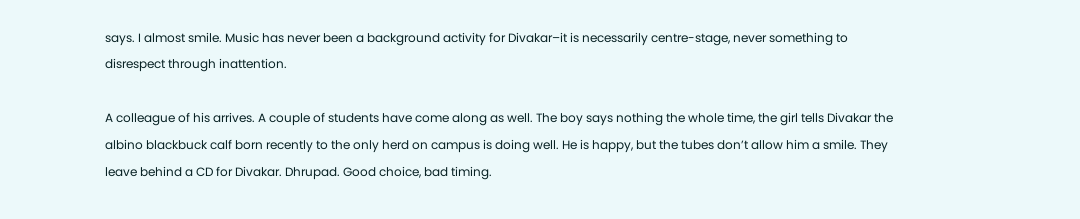says. I almost smile. Music has never been a background activity for Divakar–it is necessarily centre-stage, never something to disrespect through inattention.

A colleague of his arrives. A couple of students have come along as well. The boy says nothing the whole time, the girl tells Divakar the albino blackbuck calf born recently to the only herd on campus is doing well. He is happy, but the tubes don’t allow him a smile. They leave behind a CD for Divakar. Dhrupad. Good choice, bad timing.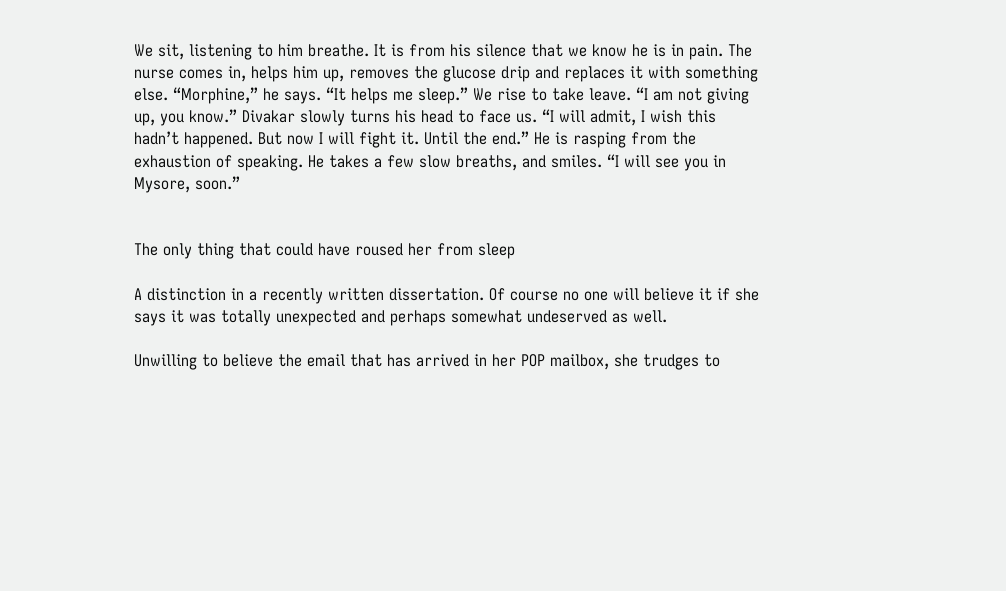We sit, listening to him breathe. It is from his silence that we know he is in pain. The nurse comes in, helps him up, removes the glucose drip and replaces it with something else. “Morphine,” he says. “It helps me sleep.” We rise to take leave. “I am not giving up, you know.” Divakar slowly turns his head to face us. “I will admit, I wish this hadn’t happened. But now I will fight it. Until the end.” He is rasping from the exhaustion of speaking. He takes a few slow breaths, and smiles. “I will see you in Mysore, soon.”


The only thing that could have roused her from sleep

A distinction in a recently written dissertation. Of course no one will believe it if she says it was totally unexpected and perhaps somewhat undeserved as well.

Unwilling to believe the email that has arrived in her POP mailbox, she trudges to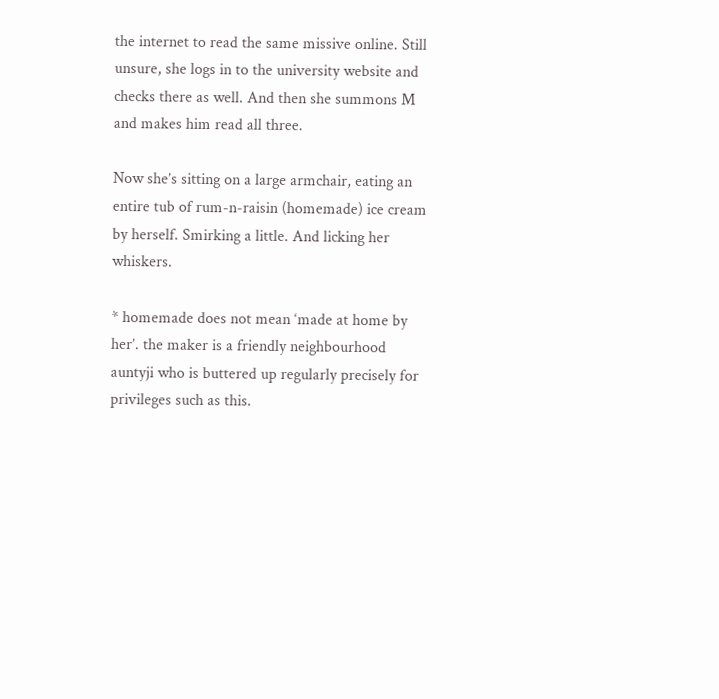the internet to read the same missive online. Still unsure, she logs in to the university website and checks there as well. And then she summons M and makes him read all three.

Now she’s sitting on a large armchair, eating an entire tub of rum-n-raisin (homemade) ice cream by herself. Smirking a little. And licking her whiskers.

* homemade does not mean ‘made at home by her’. the maker is a friendly neighbourhood auntyji who is buttered up regularly precisely for privileges such as this.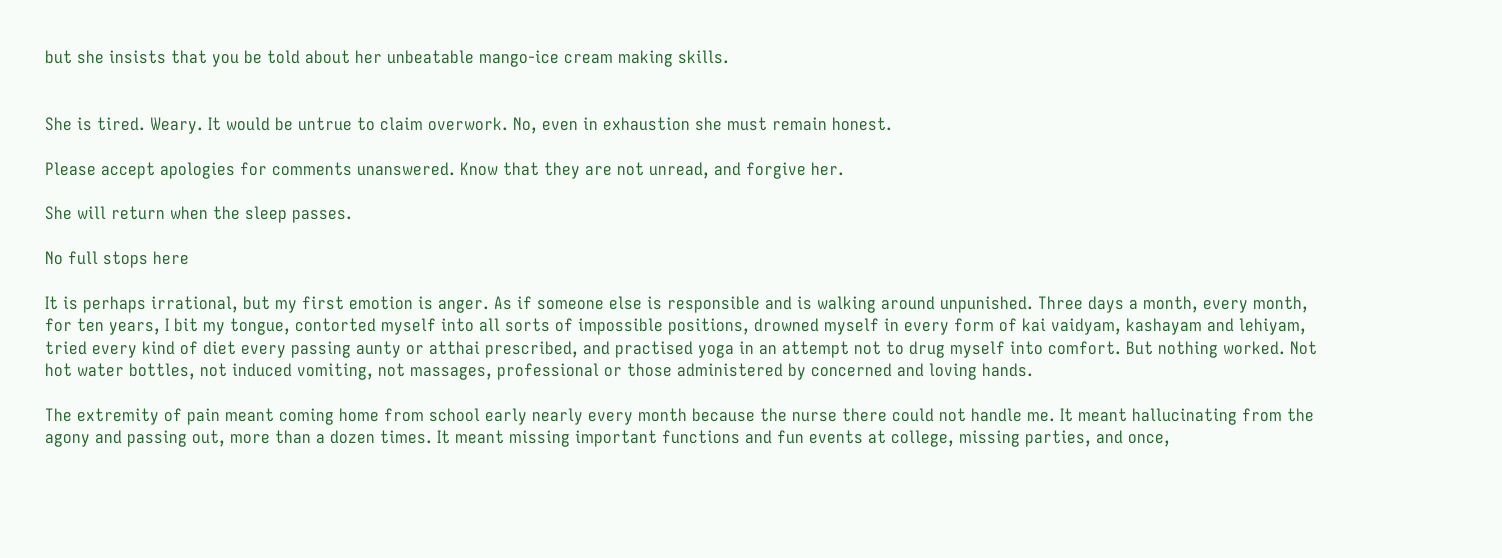but she insists that you be told about her unbeatable mango-ice cream making skills.


She is tired. Weary. It would be untrue to claim overwork. No, even in exhaustion she must remain honest.

Please accept apologies for comments unanswered. Know that they are not unread, and forgive her.

She will return when the sleep passes.

No full stops here

It is perhaps irrational, but my first emotion is anger. As if someone else is responsible and is walking around unpunished. Three days a month, every month, for ten years, I bit my tongue, contorted myself into all sorts of impossible positions, drowned myself in every form of kai vaidyam, kashayam and lehiyam, tried every kind of diet every passing aunty or atthai prescribed, and practised yoga in an attempt not to drug myself into comfort. But nothing worked. Not hot water bottles, not induced vomiting, not massages, professional or those administered by concerned and loving hands.

The extremity of pain meant coming home from school early nearly every month because the nurse there could not handle me. It meant hallucinating from the agony and passing out, more than a dozen times. It meant missing important functions and fun events at college, missing parties, and once,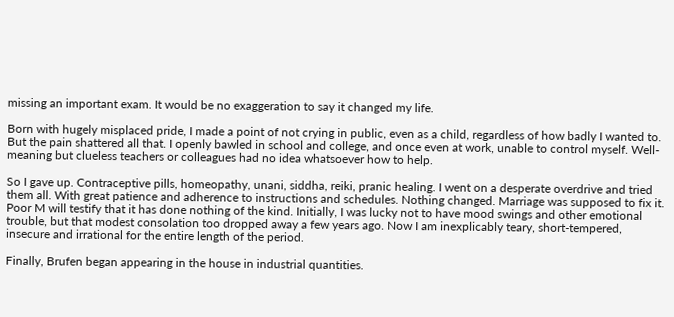missing an important exam. It would be no exaggeration to say it changed my life.

Born with hugely misplaced pride, I made a point of not crying in public, even as a child, regardless of how badly I wanted to. But the pain shattered all that. I openly bawled in school and college, and once even at work, unable to control myself. Well-meaning but clueless teachers or colleagues had no idea whatsoever how to help.

So I gave up. Contraceptive pills, homeopathy, unani, siddha, reiki, pranic healing. I went on a desperate overdrive and tried them all. With great patience and adherence to instructions and schedules. Nothing changed. Marriage was supposed to fix it. Poor M will testify that it has done nothing of the kind. Initially, I was lucky not to have mood swings and other emotional trouble, but that modest consolation too dropped away a few years ago. Now I am inexplicably teary, short-tempered, insecure and irrational for the entire length of the period.

Finally, Brufen began appearing in the house in industrial quantities.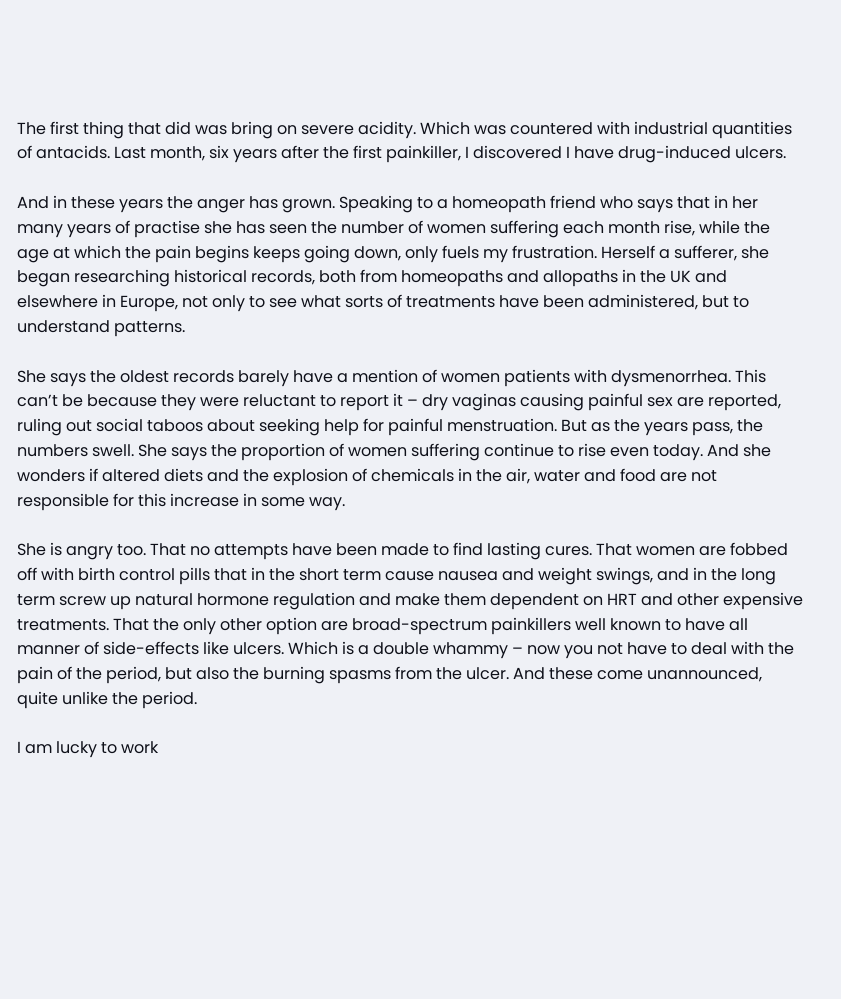The first thing that did was bring on severe acidity. Which was countered with industrial quantities of antacids. Last month, six years after the first painkiller, I discovered I have drug-induced ulcers.

And in these years the anger has grown. Speaking to a homeopath friend who says that in her many years of practise she has seen the number of women suffering each month rise, while the age at which the pain begins keeps going down, only fuels my frustration. Herself a sufferer, she began researching historical records, both from homeopaths and allopaths in the UK and elsewhere in Europe, not only to see what sorts of treatments have been administered, but to understand patterns.

She says the oldest records barely have a mention of women patients with dysmenorrhea. This can’t be because they were reluctant to report it – dry vaginas causing painful sex are reported, ruling out social taboos about seeking help for painful menstruation. But as the years pass, the numbers swell. She says the proportion of women suffering continue to rise even today. And she wonders if altered diets and the explosion of chemicals in the air, water and food are not responsible for this increase in some way.

She is angry too. That no attempts have been made to find lasting cures. That women are fobbed off with birth control pills that in the short term cause nausea and weight swings, and in the long term screw up natural hormone regulation and make them dependent on HRT and other expensive treatments. That the only other option are broad-spectrum painkillers well known to have all manner of side-effects like ulcers. Which is a double whammy – now you not have to deal with the pain of the period, but also the burning spasms from the ulcer. And these come unannounced, quite unlike the period.

I am lucky to work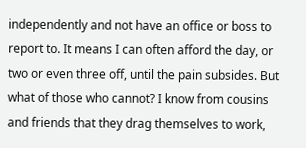independently and not have an office or boss to report to. It means I can often afford the day, or two or even three off, until the pain subsides. But what of those who cannot? I know from cousins and friends that they drag themselves to work,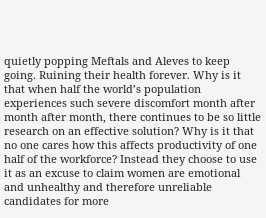quietly popping Meftals and Aleves to keep going. Ruining their health forever. Why is it that when half the world’s population experiences such severe discomfort month after month after month, there continues to be so little research on an effective solution? Why is it that no one cares how this affects productivity of one half of the workforce? Instead they choose to use it as an excuse to claim women are emotional and unhealthy and therefore unreliable candidates for more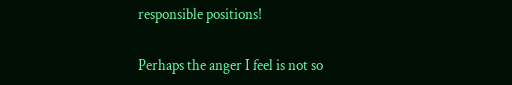responsible positions!

Perhaps the anger I feel is not so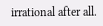irrational after all.